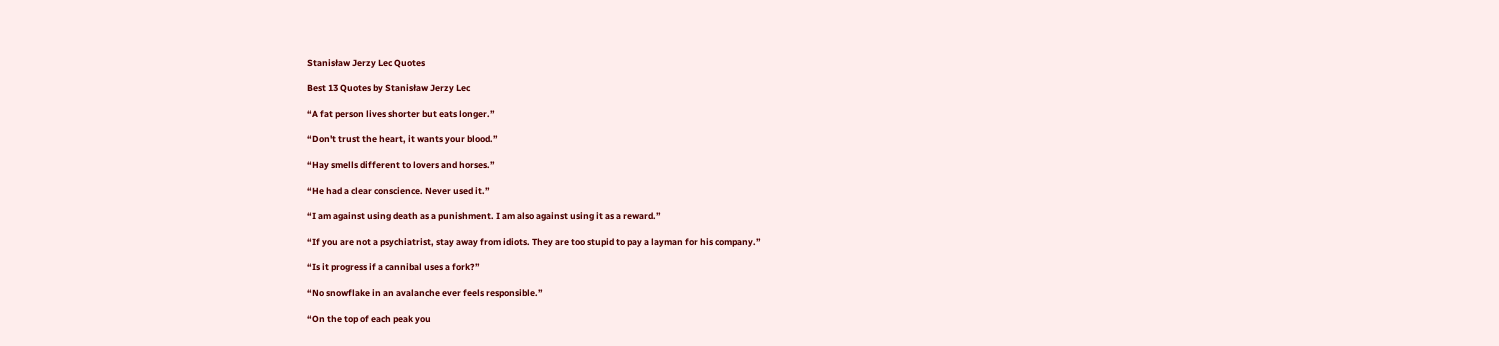Stanisław Jerzy Lec Quotes

Best 13 Quotes by Stanisław Jerzy Lec

“A fat person lives shorter but eats longer.”

“Don't trust the heart, it wants your blood.”

“Hay smells different to lovers and horses.”

“He had a clear conscience. Never used it.”

“I am against using death as a punishment. I am also against using it as a reward.”

“If you are not a psychiatrist, stay away from idiots. They are too stupid to pay a layman for his company.”

“Is it progress if a cannibal uses a fork?”

“No snowflake in an avalanche ever feels responsible.”

“On the top of each peak you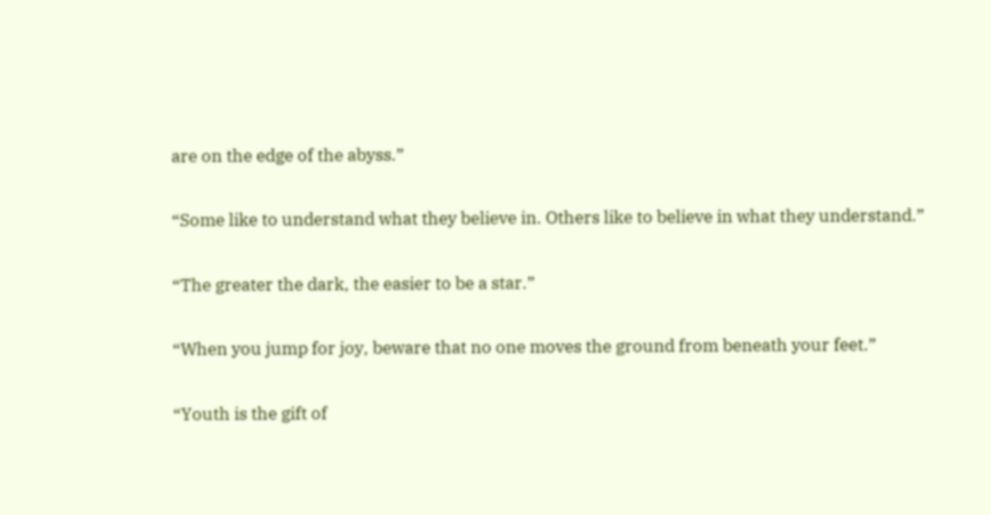are on the edge of the abyss.”

“Some like to understand what they believe in. Others like to believe in what they understand.”

“The greater the dark, the easier to be a star.”

“When you jump for joy, beware that no one moves the ground from beneath your feet.”

“Youth is the gift of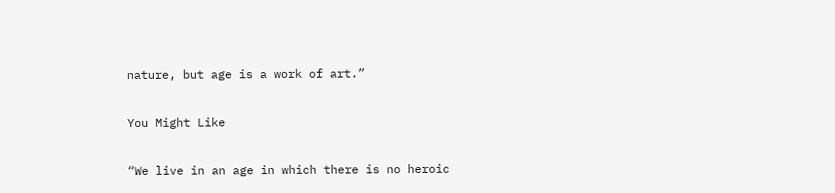nature, but age is a work of art.”

You Might Like

“We live in an age in which there is no heroic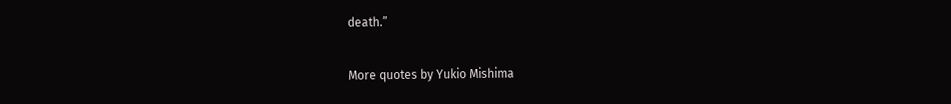death.”

More quotes by Yukio Mishima